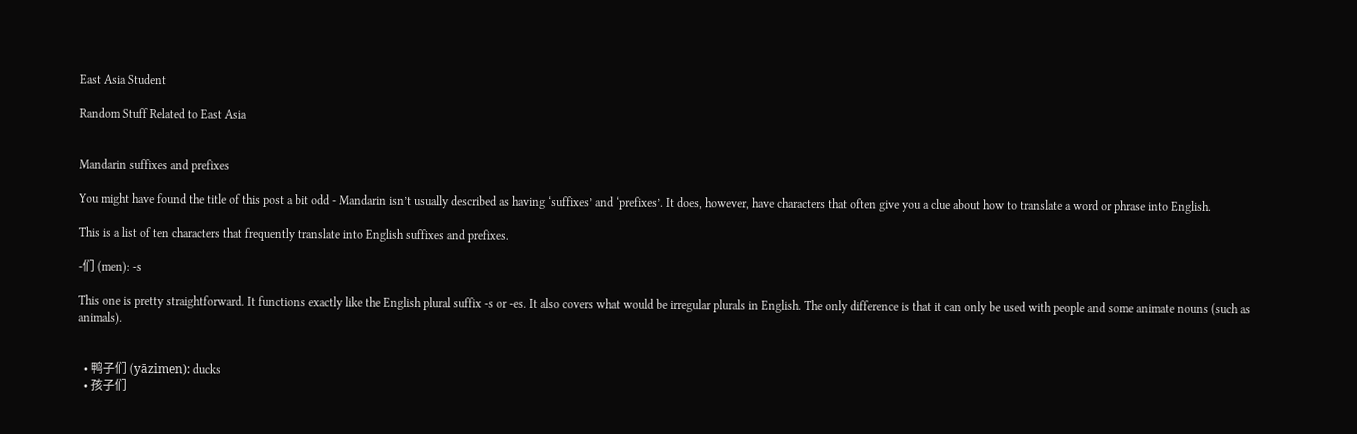East Asia Student

Random Stuff Related to East Asia


Mandarin suffixes and prefixes

You might have found the title of this post a bit odd - Mandarin isn’t usually described as having ‘suffixes’ and ‘prefixes’. It does, however, have characters that often give you a clue about how to translate a word or phrase into English.

This is a list of ten characters that frequently translate into English suffixes and prefixes.

-们 (men): -s

This one is pretty straightforward. It functions exactly like the English plural suffix -s or -es. It also covers what would be irregular plurals in English. The only difference is that it can only be used with people and some animate nouns (such as animals).


  • 鸭子们 (yāzimen): ducks
  • 孩子们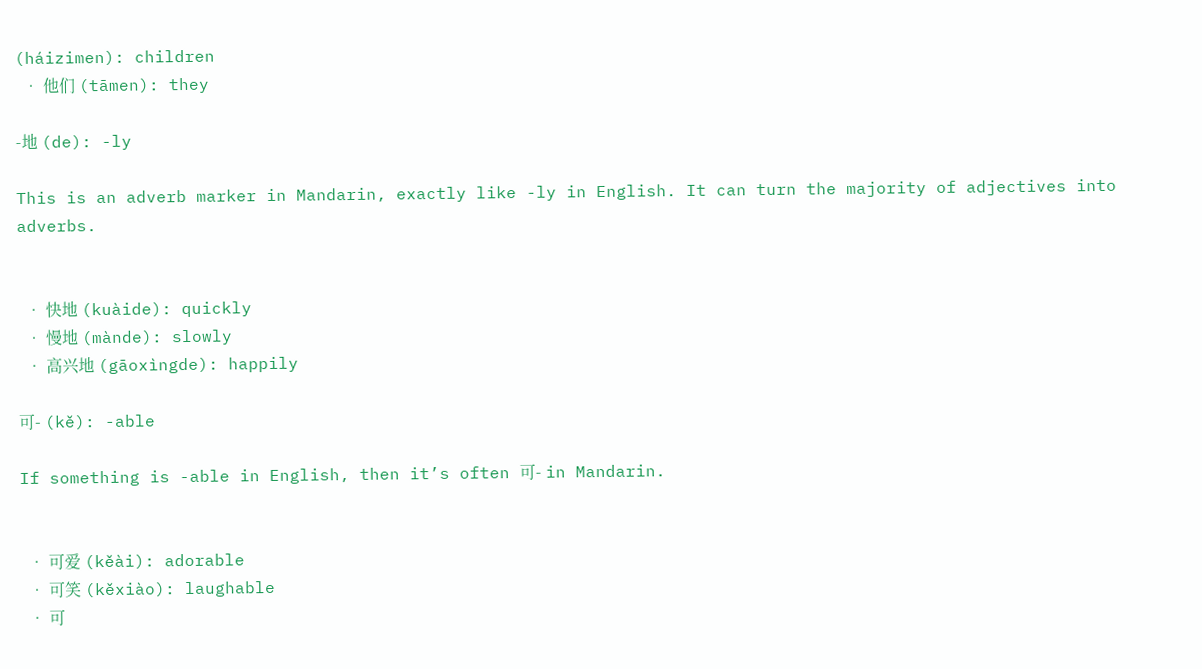(háizimen): children
  • 他们 (tāmen): they

-地 (de): -ly

This is an adverb marker in Mandarin, exactly like -ly in English. It can turn the majority of adjectives into adverbs.


  • 快地 (kuàide): quickly
  • 慢地 (mànde): slowly
  • 高兴地 (gāoxìngde): happily

可- (kě): -able

If something is -able in English, then it’s often 可- in Mandarin.


  • 可爱 (kěài): adorable
  • 可笑 (kěxiào): laughable
  • 可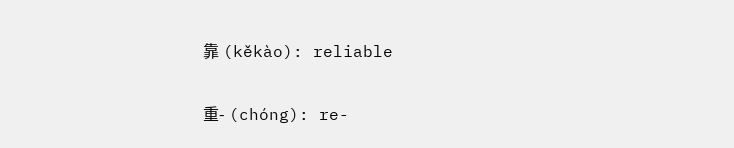靠 (kěkào): reliable

重- (chóng): re-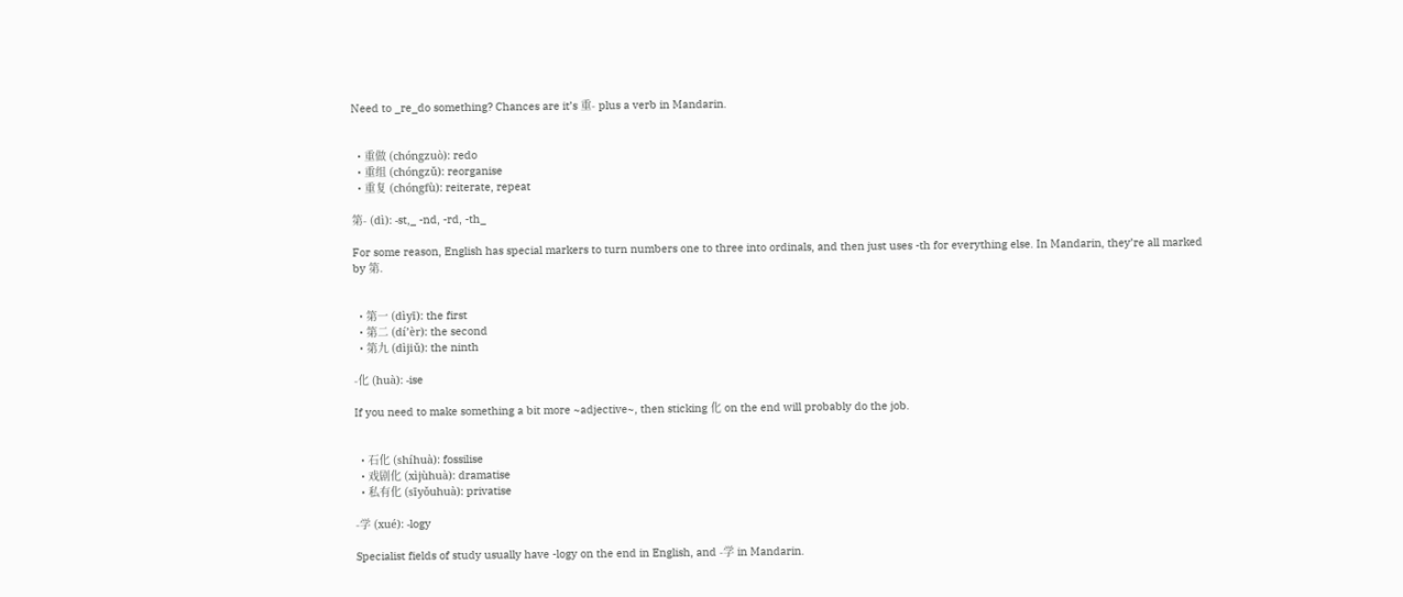Need to _re_do something? Chances are it’s 重- plus a verb in Mandarin.


  • 重做 (chóngzuò): redo
  • 重组 (chóngzǔ): reorganise
  • 重复 (chóngfù): reiterate, repeat

第- (dì): -st,_ -nd, -rd, -th_

For some reason, English has special markers to turn numbers one to three into ordinals, and then just uses -th for everything else. In Mandarin, they’re all marked by 第.


  • 第一 (dìyī): the first
  • 第二 (dí’èr): the second
  • 第九 (dìjiǔ): the ninth

-化 (huà): -ise

If you need to make something a bit more ~adjective~, then sticking 化 on the end will probably do the job.


  • 石化 (shíhuà): fossilise
  • 戏剧化 (xìjùhuà): dramatise
  • 私有化 (sīyǒuhuà): privatise

-学 (xué): -logy

Specialist fields of study usually have -logy on the end in English, and -学 in Mandarin.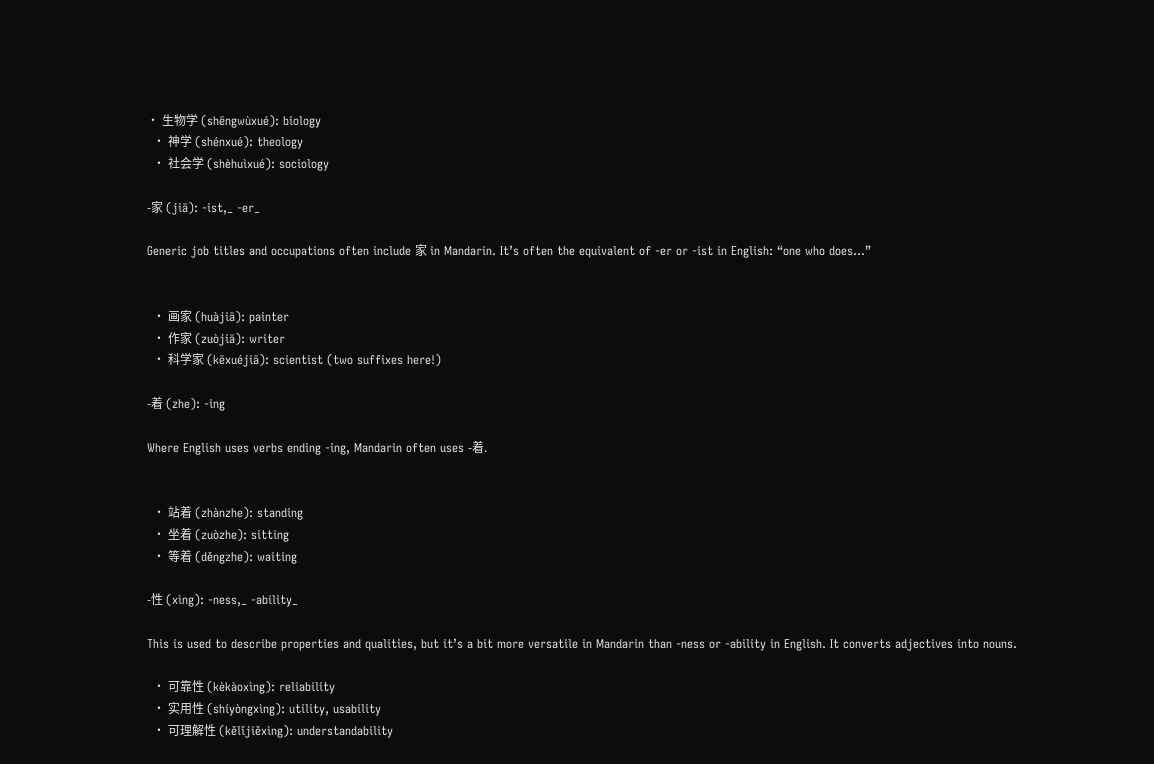• 生物学 (shēngwùxué): biology
  • 神学 (shénxué): theology
  • 社会学 (shèhuìxué): sociology

-家 (jiā): -ist,_ -er_

Generic job titles and occupations often include 家 in Mandarin. It’s often the equivalent of -er or -ist in English: “one who does…”


  • 画家 (huàjiā): painter
  • 作家 (zuòjiā): writer
  • 科学家 (kēxuéjiā): scientist (two suffixes here!)

-着 (zhe): -ing

Where English uses verbs ending -ing, Mandarin often uses -着.


  • 站着 (zhànzhe): standing
  • 坐着 (zuòzhe): sitting
  • 等着 (děngzhe): waiting

-性 (xìng): -ness,_ -ability_

This is used to describe properties and qualities, but it’s a bit more versatile in Mandarin than -ness or -ability in English. It converts adjectives into nouns.

  • 可靠性 (kèkàoxìng): reliability
  • 实用性 (shíyòngxìng): utility, usability
  • 可理解性 (kělǐjiěxìng): understandability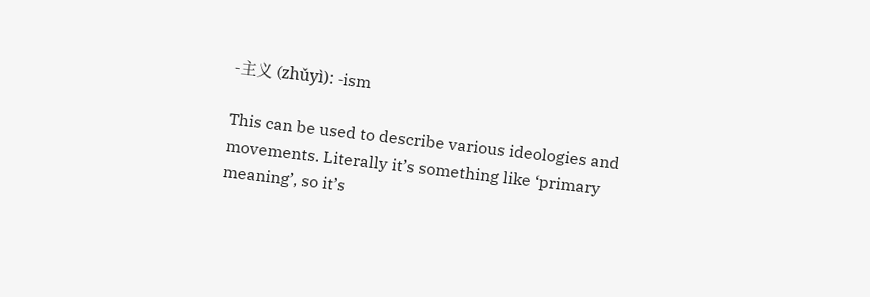-主义 (zhǔyì): -ism

This can be used to describe various ideologies and movements. Literally it’s something like ‘primary meaning’, so it’s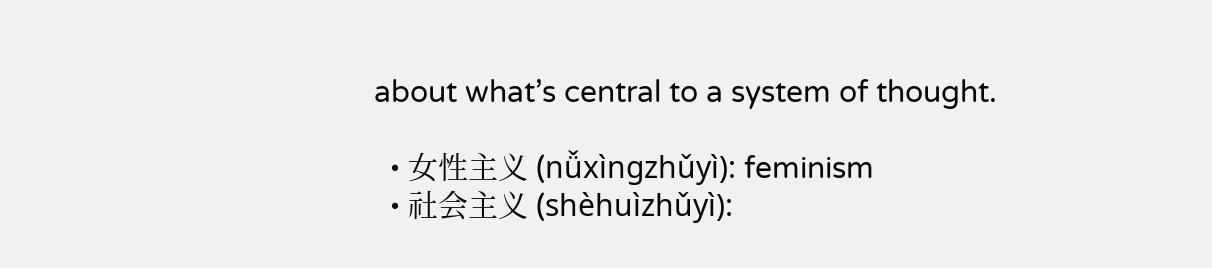about what’s central to a system of thought.

  • 女性主义 (nǚxìngzhǔyì): feminism
  • 社会主义 (shèhuìzhǔyì):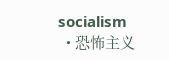socialism
  • 恐怖主义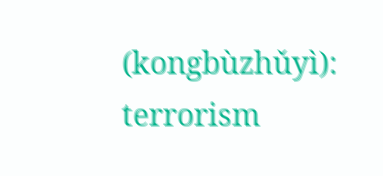(kongbùzhǔyì): terrorism